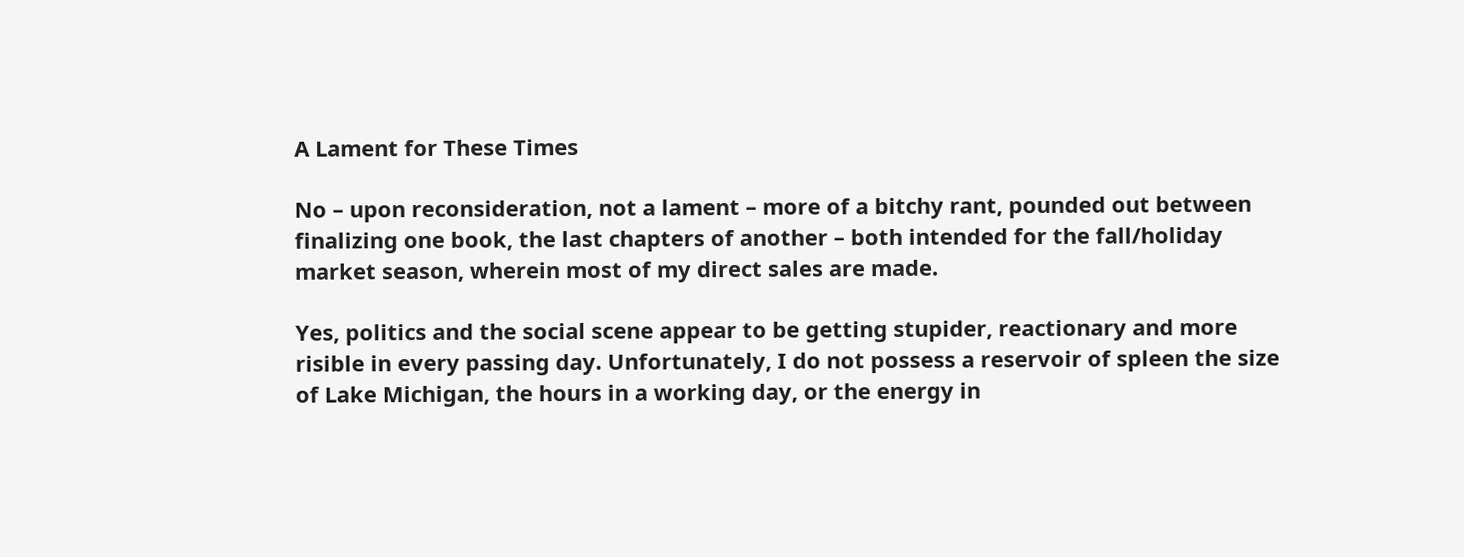A Lament for These Times

No – upon reconsideration, not a lament – more of a bitchy rant, pounded out between finalizing one book, the last chapters of another – both intended for the fall/holiday market season, wherein most of my direct sales are made.

Yes, politics and the social scene appear to be getting stupider, reactionary and more risible in every passing day. Unfortunately, I do not possess a reservoir of spleen the size of Lake Michigan, the hours in a working day, or the energy in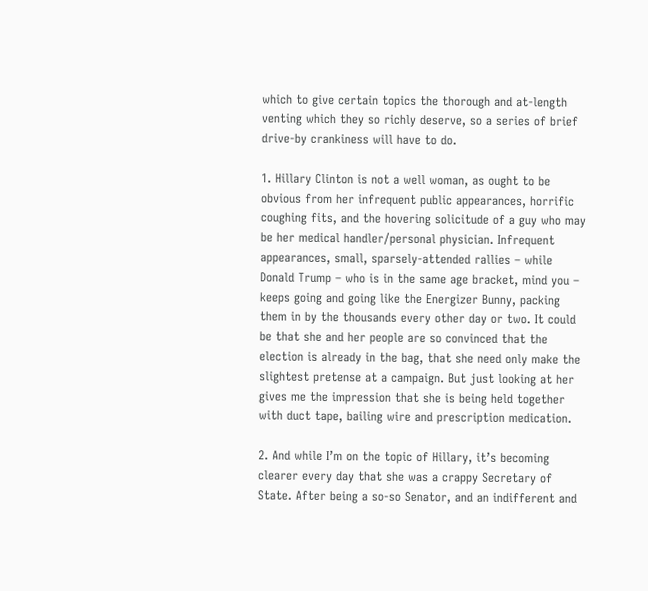which to give certain topics the thorough and at-length venting which they so richly deserve, so a series of brief drive-by crankiness will have to do.

1. Hillary Clinton is not a well woman, as ought to be obvious from her infrequent public appearances, horrific coughing fits, and the hovering solicitude of a guy who may be her medical handler/personal physician. Infrequent appearances, small, sparsely-attended rallies – while Donald Trump – who is in the same age bracket, mind you – keeps going and going like the Energizer Bunny, packing them in by the thousands every other day or two. It could be that she and her people are so convinced that the election is already in the bag, that she need only make the slightest pretense at a campaign. But just looking at her gives me the impression that she is being held together with duct tape, bailing wire and prescription medication.

2. And while I’m on the topic of Hillary, it’s becoming clearer every day that she was a crappy Secretary of State. After being a so-so Senator, and an indifferent and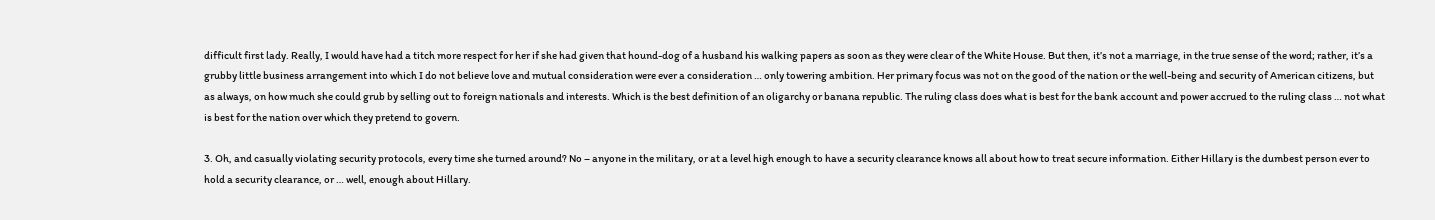difficult first lady. Really, I would have had a titch more respect for her if she had given that hound-dog of a husband his walking papers as soon as they were clear of the White House. But then, it’s not a marriage, in the true sense of the word; rather, it’s a grubby little business arrangement into which I do not believe love and mutual consideration were ever a consideration … only towering ambition. Her primary focus was not on the good of the nation or the well-being and security of American citizens, but as always, on how much she could grub by selling out to foreign nationals and interests. Which is the best definition of an oligarchy or banana republic. The ruling class does what is best for the bank account and power accrued to the ruling class … not what is best for the nation over which they pretend to govern.

3. Oh, and casually violating security protocols, every time she turned around? No – anyone in the military, or at a level high enough to have a security clearance knows all about how to treat secure information. Either Hillary is the dumbest person ever to hold a security clearance, or … well, enough about Hillary.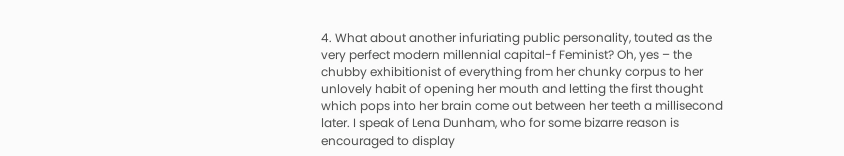4. What about another infuriating public personality, touted as the very perfect modern millennial capital-f Feminist? Oh, yes – the chubby exhibitionist of everything from her chunky corpus to her unlovely habit of opening her mouth and letting the first thought which pops into her brain come out between her teeth a millisecond later. I speak of Lena Dunham, who for some bizarre reason is encouraged to display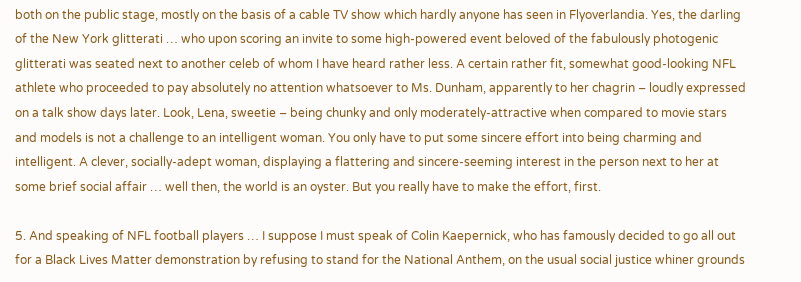both on the public stage, mostly on the basis of a cable TV show which hardly anyone has seen in Flyoverlandia. Yes, the darling of the New York glitterati … who upon scoring an invite to some high-powered event beloved of the fabulously photogenic glitterati was seated next to another celeb of whom I have heard rather less. A certain rather fit, somewhat good-looking NFL athlete who proceeded to pay absolutely no attention whatsoever to Ms. Dunham, apparently to her chagrin – loudly expressed on a talk show days later. Look, Lena, sweetie – being chunky and only moderately-attractive when compared to movie stars and models is not a challenge to an intelligent woman. You only have to put some sincere effort into being charming and intelligent. A clever, socially-adept woman, displaying a flattering and sincere-seeming interest in the person next to her at some brief social affair … well then, the world is an oyster. But you really have to make the effort, first.

5. And speaking of NFL football players … I suppose I must speak of Colin Kaepernick, who has famously decided to go all out for a Black Lives Matter demonstration by refusing to stand for the National Anthem, on the usual social justice whiner grounds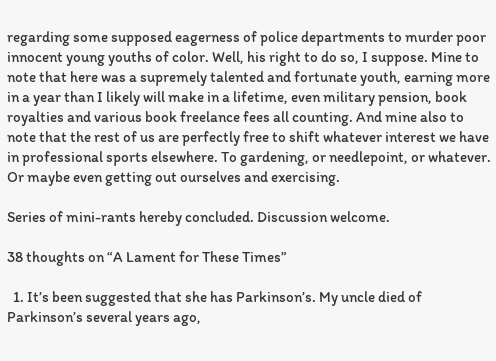regarding some supposed eagerness of police departments to murder poor innocent young youths of color. Well, his right to do so, I suppose. Mine to note that here was a supremely talented and fortunate youth, earning more in a year than I likely will make in a lifetime, even military pension, book royalties and various book freelance fees all counting. And mine also to note that the rest of us are perfectly free to shift whatever interest we have in professional sports elsewhere. To gardening, or needlepoint, or whatever. Or maybe even getting out ourselves and exercising.

Series of mini-rants hereby concluded. Discussion welcome.

38 thoughts on “A Lament for These Times”

  1. It’s been suggested that she has Parkinson’s. My uncle died of Parkinson’s several years ago,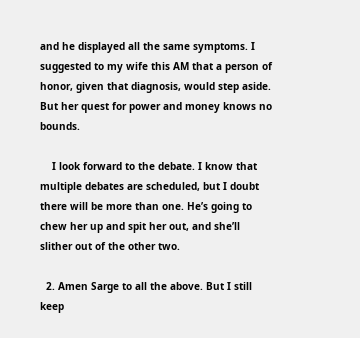and he displayed all the same symptoms. I suggested to my wife this AM that a person of honor, given that diagnosis, would step aside. But her quest for power and money knows no bounds.

    I look forward to the debate. I know that multiple debates are scheduled, but I doubt there will be more than one. He’s going to chew her up and spit her out, and she’ll slither out of the other two.

  2. Amen Sarge to all the above. But I still keep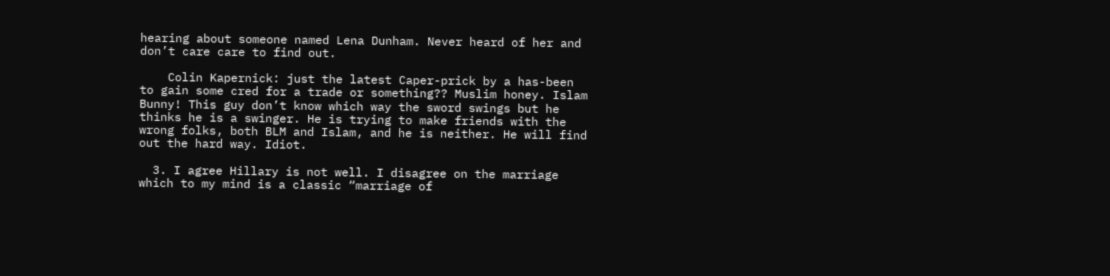hearing about someone named Lena Dunham. Never heard of her and don’t care care to find out.

    Colin Kapernick: just the latest Caper-prick by a has-been to gain some cred for a trade or something?? Muslim honey. Islam Bunny! This guy don’t know which way the sword swings but he thinks he is a swinger. He is trying to make friends with the wrong folks, both BLM and Islam, and he is neither. He will find out the hard way. Idiot.

  3. I agree Hillary is not well. I disagree on the marriage which to my mind is a classic “marriage of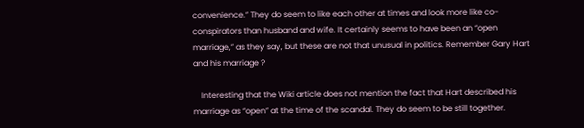convenience.” They do seem to like each other at times and look more like co-conspirators than husband and wife. It certainly seems to have been an “open marriage,” as they say, but these are not that unusual in politics. Remember Gary Hart and his marriage ?

    Interesting that the Wiki article does not mention the fact that Hart described his marriage as “open” at the time of the scandal. They do seem to be still together.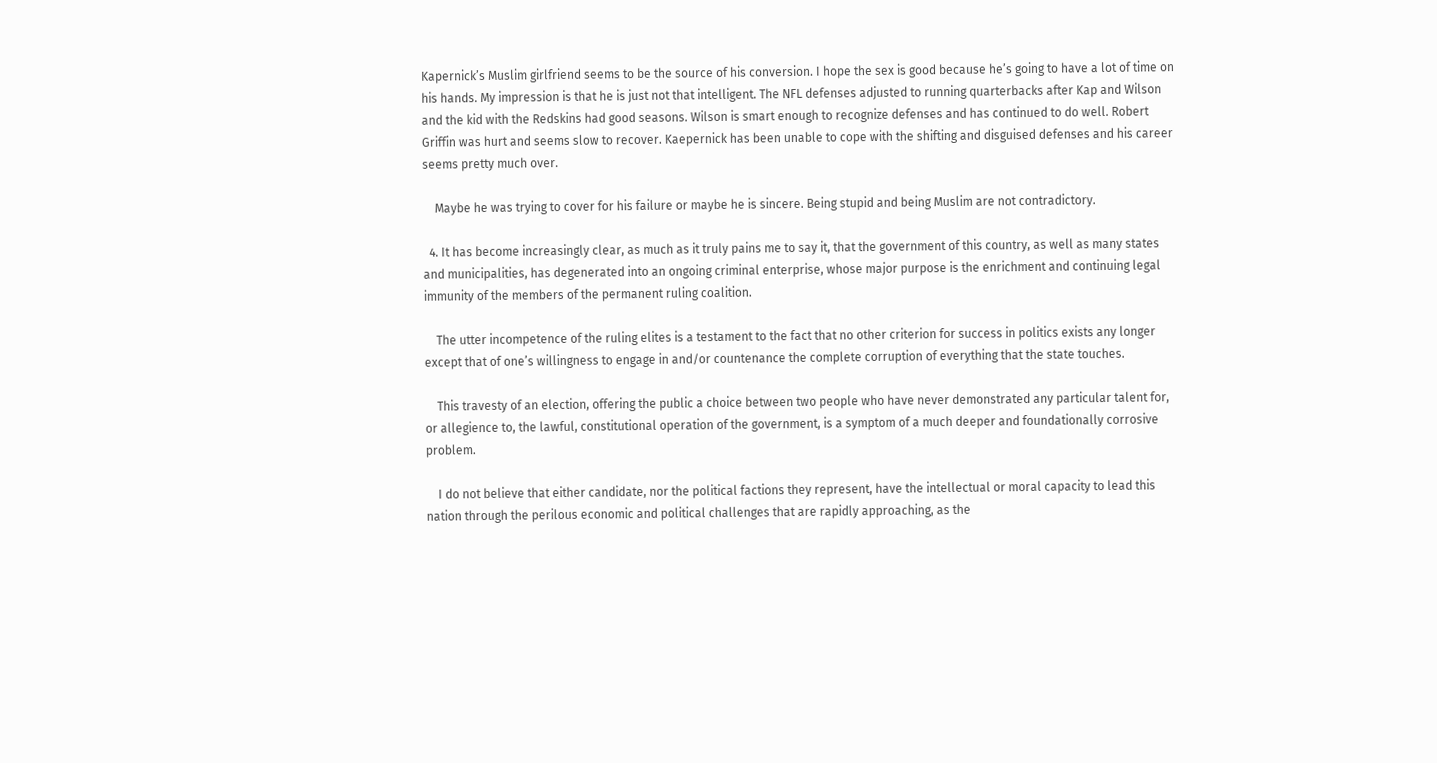Kapernick’s Muslim girlfriend seems to be the source of his conversion. I hope the sex is good because he’s going to have a lot of time on his hands. My impression is that he is just not that intelligent. The NFL defenses adjusted to running quarterbacks after Kap and Wilson and the kid with the Redskins had good seasons. Wilson is smart enough to recognize defenses and has continued to do well. Robert Griffin was hurt and seems slow to recover. Kaepernick has been unable to cope with the shifting and disguised defenses and his career seems pretty much over.

    Maybe he was trying to cover for his failure or maybe he is sincere. Being stupid and being Muslim are not contradictory.

  4. It has become increasingly clear, as much as it truly pains me to say it, that the government of this country, as well as many states and municipalities, has degenerated into an ongoing criminal enterprise, whose major purpose is the enrichment and continuing legal immunity of the members of the permanent ruling coalition.

    The utter incompetence of the ruling elites is a testament to the fact that no other criterion for success in politics exists any longer except that of one’s willingness to engage in and/or countenance the complete corruption of everything that the state touches.

    This travesty of an election, offering the public a choice between two people who have never demonstrated any particular talent for, or allegience to, the lawful, constitutional operation of the government, is a symptom of a much deeper and foundationally corrosive problem.

    I do not believe that either candidate, nor the political factions they represent, have the intellectual or moral capacity to lead this nation through the perilous economic and political challenges that are rapidly approaching, as the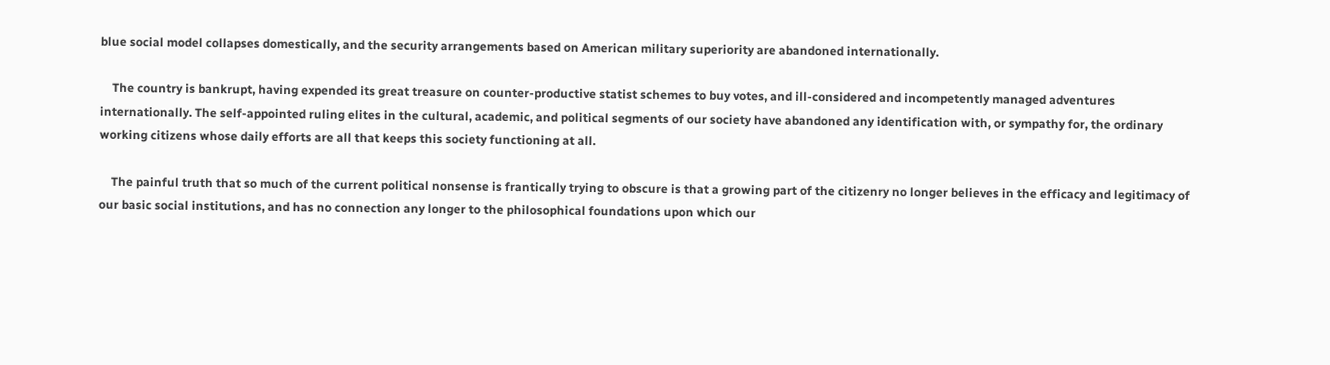blue social model collapses domestically, and the security arrangements based on American military superiority are abandoned internationally.

    The country is bankrupt, having expended its great treasure on counter-productive statist schemes to buy votes, and ill-considered and incompetently managed adventures internationally. The self-appointed ruling elites in the cultural, academic, and political segments of our society have abandoned any identification with, or sympathy for, the ordinary working citizens whose daily efforts are all that keeps this society functioning at all.

    The painful truth that so much of the current political nonsense is frantically trying to obscure is that a growing part of the citizenry no longer believes in the efficacy and legitimacy of our basic social institutions, and has no connection any longer to the philosophical foundations upon which our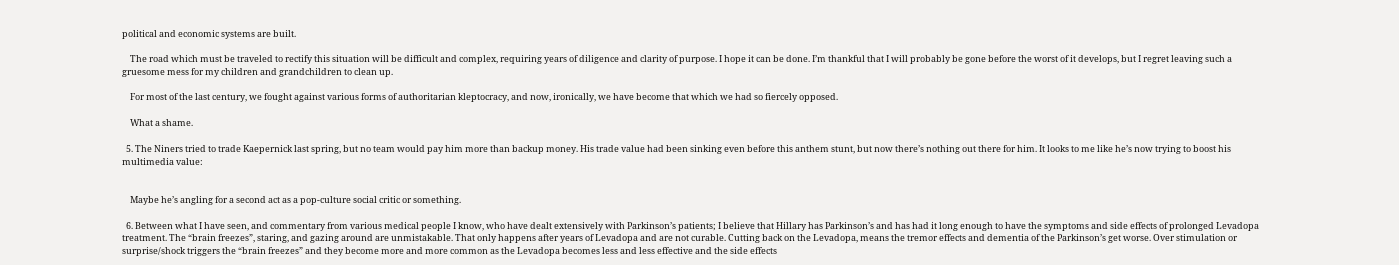political and economic systems are built.

    The road which must be traveled to rectify this situation will be difficult and complex, requiring years of diligence and clarity of purpose. I hope it can be done. I’m thankful that I will probably be gone before the worst of it develops, but I regret leaving such a gruesome mess for my children and grandchildren to clean up.

    For most of the last century, we fought against various forms of authoritarian kleptocracy, and now, ironically, we have become that which we had so fiercely opposed.

    What a shame.

  5. The Niners tried to trade Kaepernick last spring, but no team would pay him more than backup money. His trade value had been sinking even before this anthem stunt, but now there’s nothing out there for him. It looks to me like he’s now trying to boost his multimedia value:


    Maybe he’s angling for a second act as a pop-culture social critic or something.

  6. Between what I have seen, and commentary from various medical people I know, who have dealt extensively with Parkinson’s patients; I believe that Hillary has Parkinson’s and has had it long enough to have the symptoms and side effects of prolonged Levadopa treatment. The “brain freezes”, staring, and gazing around are unmistakable. That only happens after years of Levadopa and are not curable. Cutting back on the Levadopa, means the tremor effects and dementia of the Parkinson’s get worse. Over stimulation or surprise/shock triggers the “brain freezes” and they become more and more common as the Levadopa becomes less and less effective and the side effects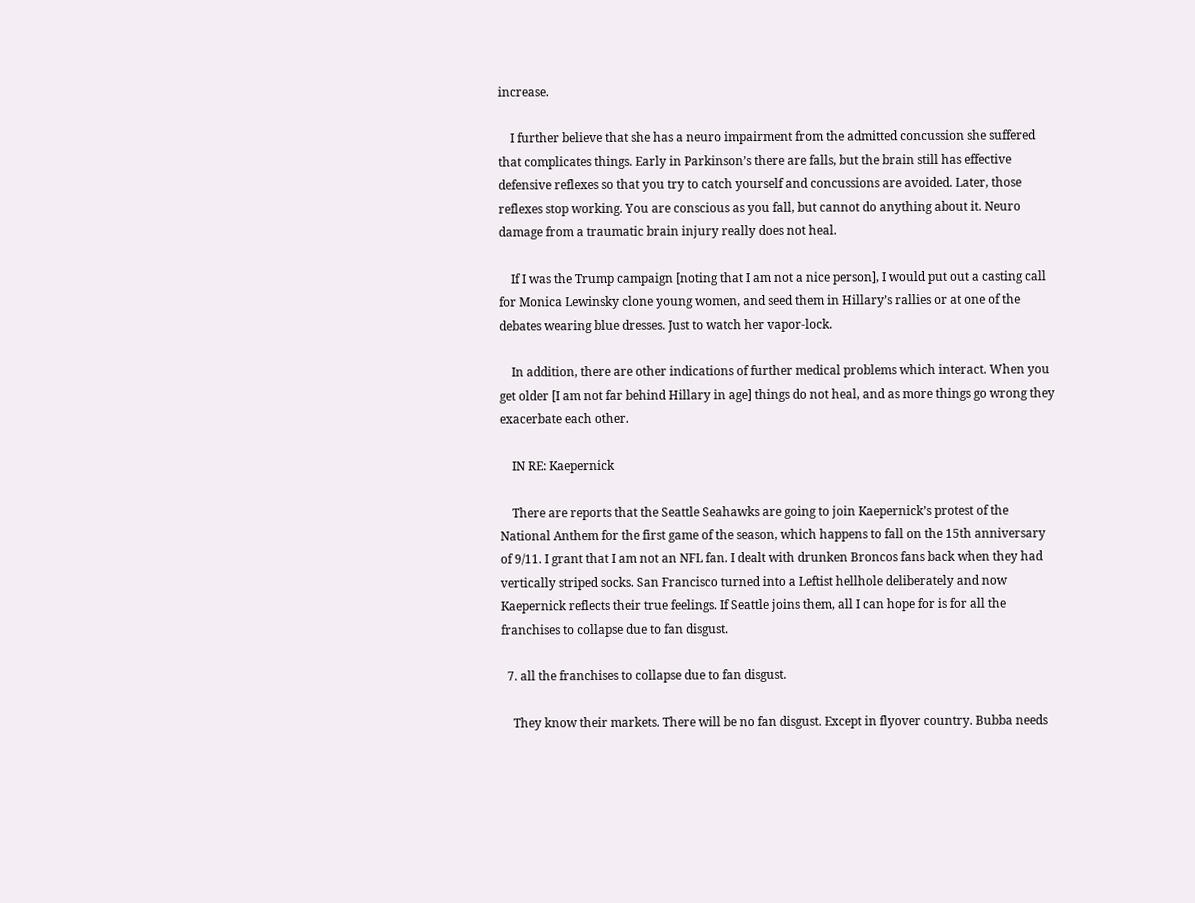increase.

    I further believe that she has a neuro impairment from the admitted concussion she suffered that complicates things. Early in Parkinson’s there are falls, but the brain still has effective defensive reflexes so that you try to catch yourself and concussions are avoided. Later, those reflexes stop working. You are conscious as you fall, but cannot do anything about it. Neuro damage from a traumatic brain injury really does not heal.

    If I was the Trump campaign [noting that I am not a nice person], I would put out a casting call for Monica Lewinsky clone young women, and seed them in Hillary’s rallies or at one of the debates wearing blue dresses. Just to watch her vapor-lock.

    In addition, there are other indications of further medical problems which interact. When you get older [I am not far behind Hillary in age] things do not heal, and as more things go wrong they exacerbate each other.

    IN RE: Kaepernick

    There are reports that the Seattle Seahawks are going to join Kaepernick’s protest of the National Anthem for the first game of the season, which happens to fall on the 15th anniversary of 9/11. I grant that I am not an NFL fan. I dealt with drunken Broncos fans back when they had vertically striped socks. San Francisco turned into a Leftist hellhole deliberately and now Kaepernick reflects their true feelings. If Seattle joins them, all I can hope for is for all the franchises to collapse due to fan disgust.

  7. all the franchises to collapse due to fan disgust.

    They know their markets. There will be no fan disgust. Except in flyover country. Bubba needs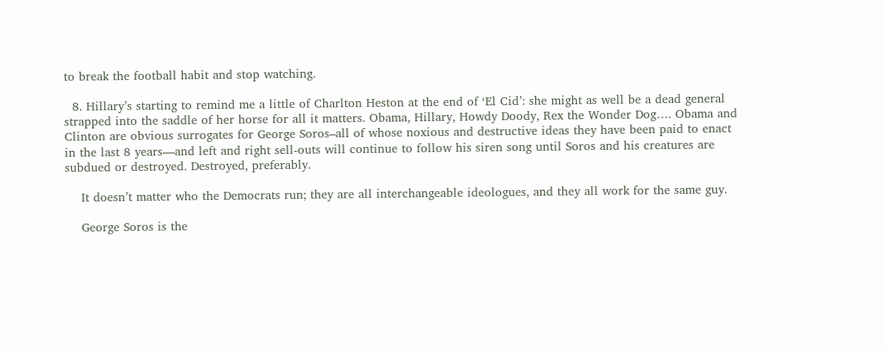to break the football habit and stop watching.

  8. Hillary’s starting to remind me a little of Charlton Heston at the end of ‘El Cid’: she might as well be a dead general strapped into the saddle of her horse for all it matters. Obama, Hillary, Howdy Doody, Rex the Wonder Dog…. Obama and Clinton are obvious surrogates for George Soros–all of whose noxious and destructive ideas they have been paid to enact in the last 8 years—and left and right sell-outs will continue to follow his siren song until Soros and his creatures are subdued or destroyed. Destroyed, preferably.

    It doesn’t matter who the Democrats run; they are all interchangeable ideologues, and they all work for the same guy.

    George Soros is the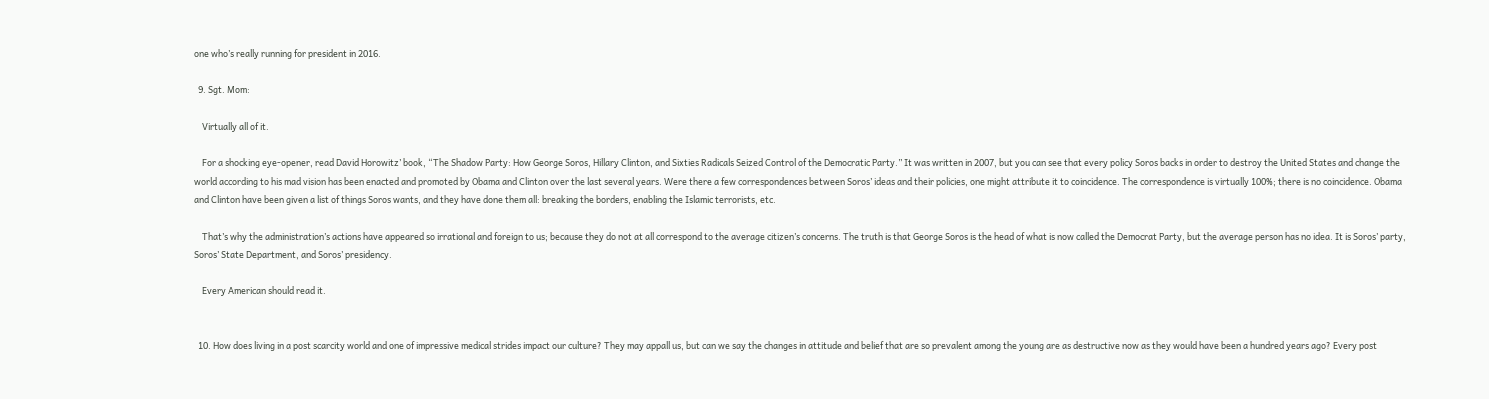one who’s really running for president in 2016.

  9. Sgt. Mom:

    Virtually all of it.

    For a shocking eye-opener, read David Horowitz’ book, “The Shadow Party: How George Soros, Hillary Clinton, and Sixties Radicals Seized Control of the Democratic Party.” It was written in 2007, but you can see that every policy Soros backs in order to destroy the United States and change the world according to his mad vision has been enacted and promoted by Obama and Clinton over the last several years. Were there a few correspondences between Soros’ ideas and their policies, one might attribute it to coincidence. The correspondence is virtually 100%; there is no coincidence. Obama and Clinton have been given a list of things Soros wants, and they have done them all: breaking the borders, enabling the Islamic terrorists, etc.

    That’s why the administration’s actions have appeared so irrational and foreign to us; because they do not at all correspond to the average citizen’s concerns. The truth is that George Soros is the head of what is now called the Democrat Party, but the average person has no idea. It is Soros’ party, Soros’ State Department, and Soros’ presidency.

    Every American should read it.


  10. How does living in a post scarcity world and one of impressive medical strides impact our culture? They may appall us, but can we say the changes in attitude and belief that are so prevalent among the young are as destructive now as they would have been a hundred years ago? Every post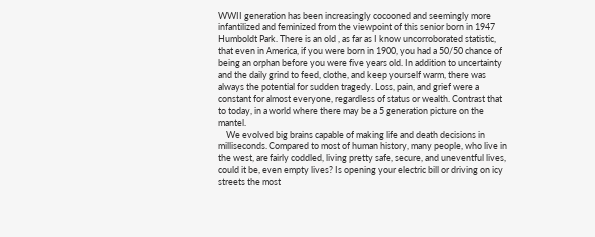WWII generation has been increasingly cocooned and seemingly more infantilized and feminized from the viewpoint of this senior born in 1947 Humboldt Park. There is an old , as far as I know uncorroborated statistic, that even in America, if you were born in 1900, you had a 50/50 chance of being an orphan before you were five years old. In addition to uncertainty and the daily grind to feed, clothe, and keep yourself warm, there was always the potential for sudden tragedy. Loss, pain, and grief were a constant for almost everyone, regardless of status or wealth. Contrast that to today, in a world where there may be a 5 generation picture on the mantel.
    We evolved big brains capable of making life and death decisions in milliseconds. Compared to most of human history, many people, who live in the west, are fairly coddled, living pretty safe, secure, and uneventful lives, could it be, even empty lives? Is opening your electric bill or driving on icy streets the most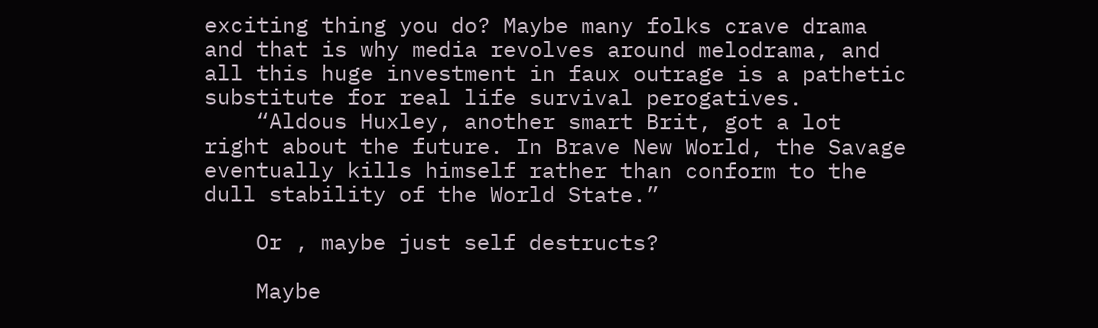exciting thing you do? Maybe many folks crave drama and that is why media revolves around melodrama, and all this huge investment in faux outrage is a pathetic substitute for real life survival perogatives.
    “Aldous Huxley, another smart Brit, got a lot right about the future. In Brave New World, the Savage eventually kills himself rather than conform to the dull stability of the World State.”

    Or , maybe just self destructs?

    Maybe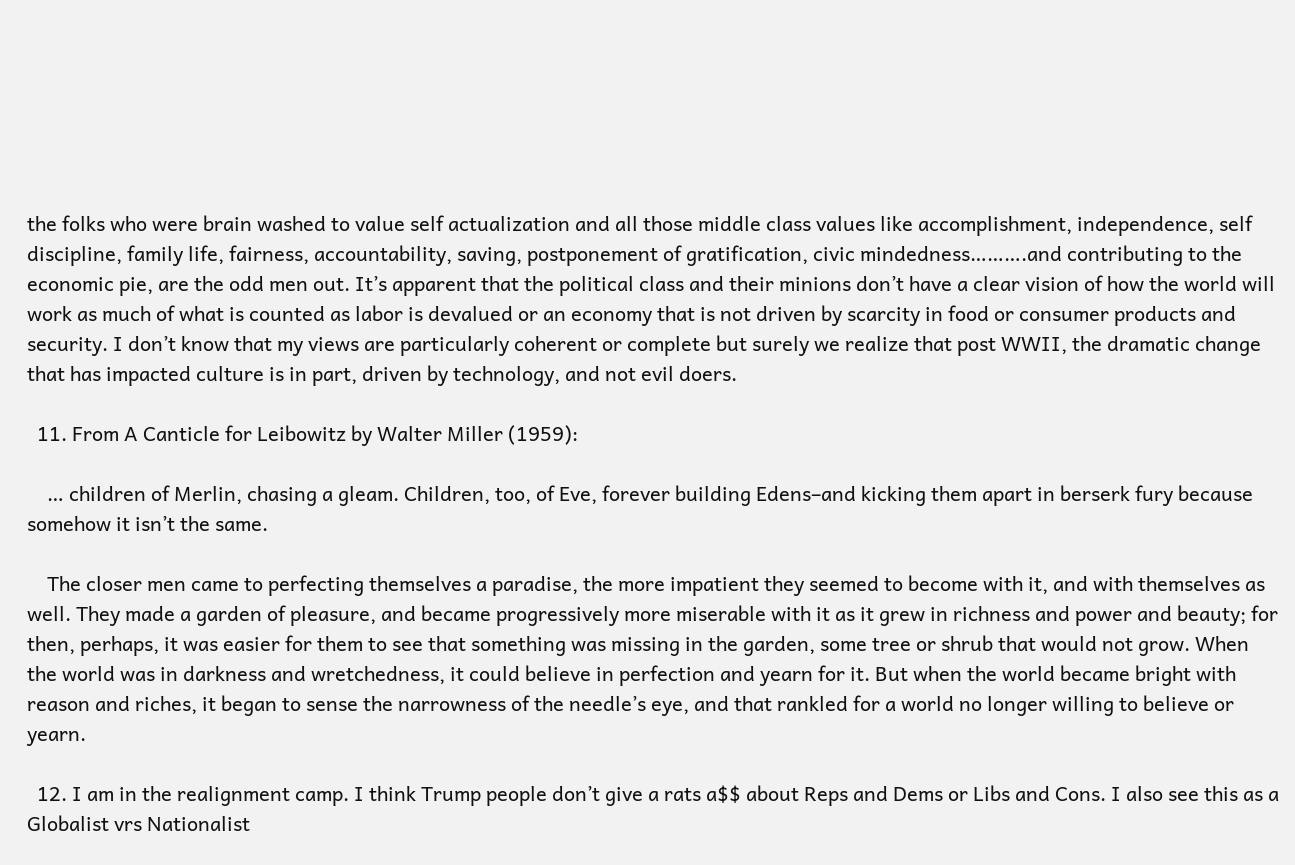the folks who were brain washed to value self actualization and all those middle class values like accomplishment, independence, self discipline, family life, fairness, accountability, saving, postponement of gratification, civic mindedness……….and contributing to the economic pie, are the odd men out. It’s apparent that the political class and their minions don’t have a clear vision of how the world will work as much of what is counted as labor is devalued or an economy that is not driven by scarcity in food or consumer products and security. I don’t know that my views are particularly coherent or complete but surely we realize that post WWII, the dramatic change that has impacted culture is in part, driven by technology, and not evil doers.

  11. From A Canticle for Leibowitz by Walter Miller (1959):

    … children of Merlin, chasing a gleam. Children, too, of Eve, forever building Edens–and kicking them apart in berserk fury because somehow it isn’t the same.

    The closer men came to perfecting themselves a paradise, the more impatient they seemed to become with it, and with themselves as well. They made a garden of pleasure, and became progressively more miserable with it as it grew in richness and power and beauty; for then, perhaps, it was easier for them to see that something was missing in the garden, some tree or shrub that would not grow. When the world was in darkness and wretchedness, it could believe in perfection and yearn for it. But when the world became bright with reason and riches, it began to sense the narrowness of the needle’s eye, and that rankled for a world no longer willing to believe or yearn.

  12. I am in the realignment camp. I think Trump people don’t give a rats a$$ about Reps and Dems or Libs and Cons. I also see this as a Globalist vrs Nationalist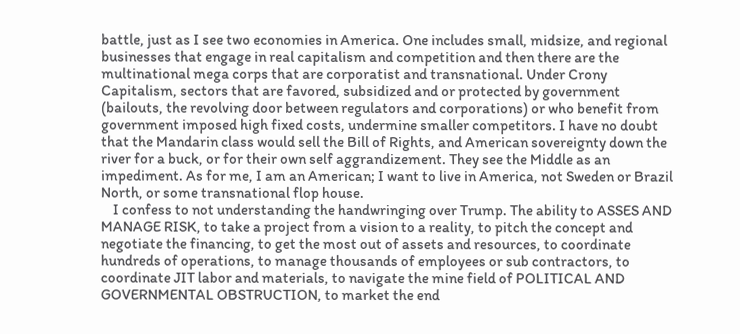battle, just as I see two economies in America. One includes small, midsize, and regional businesses that engage in real capitalism and competition and then there are the multinational mega corps that are corporatist and transnational. Under Crony Capitalism, sectors that are favored, subsidized and or protected by government (bailouts, the revolving door between regulators and corporations) or who benefit from government imposed high fixed costs, undermine smaller competitors. I have no doubt that the Mandarin class would sell the Bill of Rights, and American sovereignty down the river for a buck, or for their own self aggrandizement. They see the Middle as an impediment. As for me, I am an American; I want to live in America, not Sweden or Brazil North, or some transnational flop house.
    I confess to not understanding the handwringing over Trump. The ability to ASSES AND MANAGE RISK, to take a project from a vision to a reality, to pitch the concept and negotiate the financing, to get the most out of assets and resources, to coordinate hundreds of operations, to manage thousands of employees or sub contractors, to coordinate JIT labor and materials, to navigate the mine field of POLITICAL AND GOVERNMENTAL OBSTRUCTION, to market the end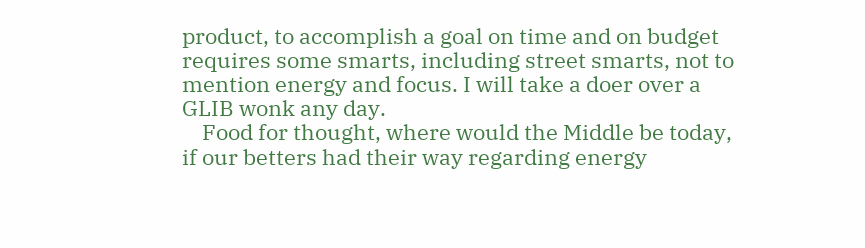product, to accomplish a goal on time and on budget requires some smarts, including street smarts, not to mention energy and focus. I will take a doer over a GLIB wonk any day.
    Food for thought, where would the Middle be today, if our betters had their way regarding energy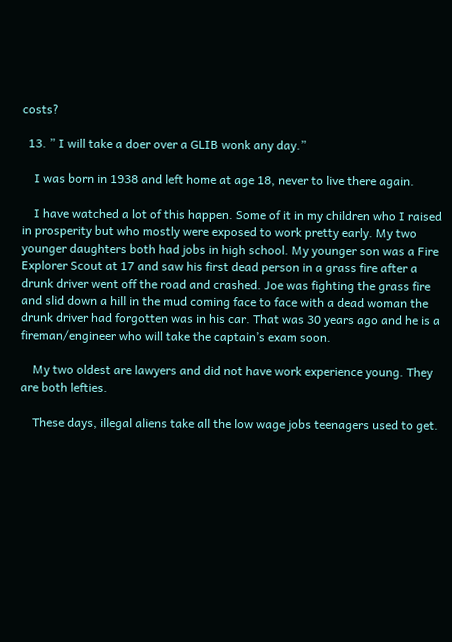costs?

  13. ” I will take a doer over a GLIB wonk any day.”

    I was born in 1938 and left home at age 18, never to live there again.

    I have watched a lot of this happen. Some of it in my children who I raised in prosperity but who mostly were exposed to work pretty early. My two younger daughters both had jobs in high school. My younger son was a Fire Explorer Scout at 17 and saw his first dead person in a grass fire after a drunk driver went off the road and crashed. Joe was fighting the grass fire and slid down a hill in the mud coming face to face with a dead woman the drunk driver had forgotten was in his car. That was 30 years ago and he is a fireman/engineer who will take the captain’s exam soon.

    My two oldest are lawyers and did not have work experience young. They are both lefties.

    These days, illegal aliens take all the low wage jobs teenagers used to get.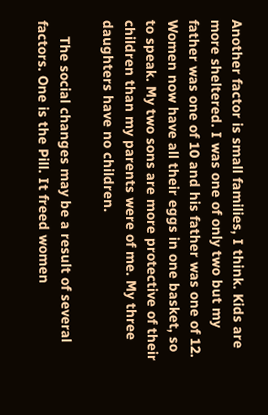Another factor is small families, I think. Kids are more sheltered. I was one of only two but my father was one of 10 and his father was one of 12. Women now have all their eggs in one basket, so to speak. My two sons are more protective of their children than my parents were of me. My three daughters have no children.

    The social changes may be a result of several factors. One is the Pill. It freed women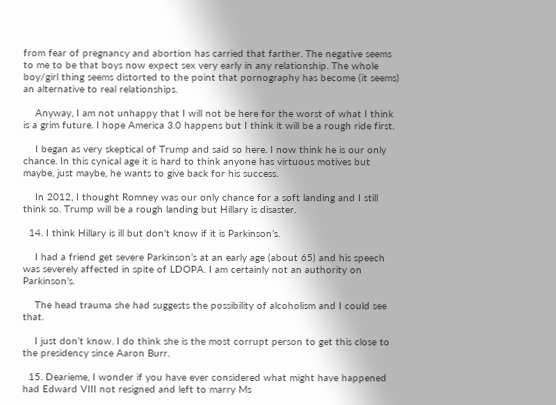from fear of pregnancy and abortion has carried that farther. The negative seems to me to be that boys now expect sex very early in any relationship. The whole boy/girl thing seems distorted to the point that pornography has become (it seems) an alternative to real relationships.

    Anyway, I am not unhappy that I will not be here for the worst of what I think is a grim future. I hope America 3.0 happens but I think it will be a rough ride first.

    I began as very skeptical of Trump and said so here. I now think he is our only chance. In this cynical age it is hard to think anyone has virtuous motives but maybe, just maybe, he wants to give back for his success.

    In 2012, I thought Romney was our only chance for a soft landing and I still think so. Trump will be a rough landing but Hillary is disaster.

  14. I think Hillary is ill but don’t know if it is Parkinson’s.

    I had a friend get severe Parkinson’s at an early age (about 65) and his speech was severely affected in spite of LDOPA. I am certainly not an authority on Parkinson’s.

    The head trauma she had suggests the possibility of alcoholism and I could see that.

    I just don’t know. I do think she is the most corrupt person to get this close to the presidency since Aaron Burr.

  15. Dearieme, I wonder if you have ever considered what might have happened had Edward VIII not resigned and left to marry Ms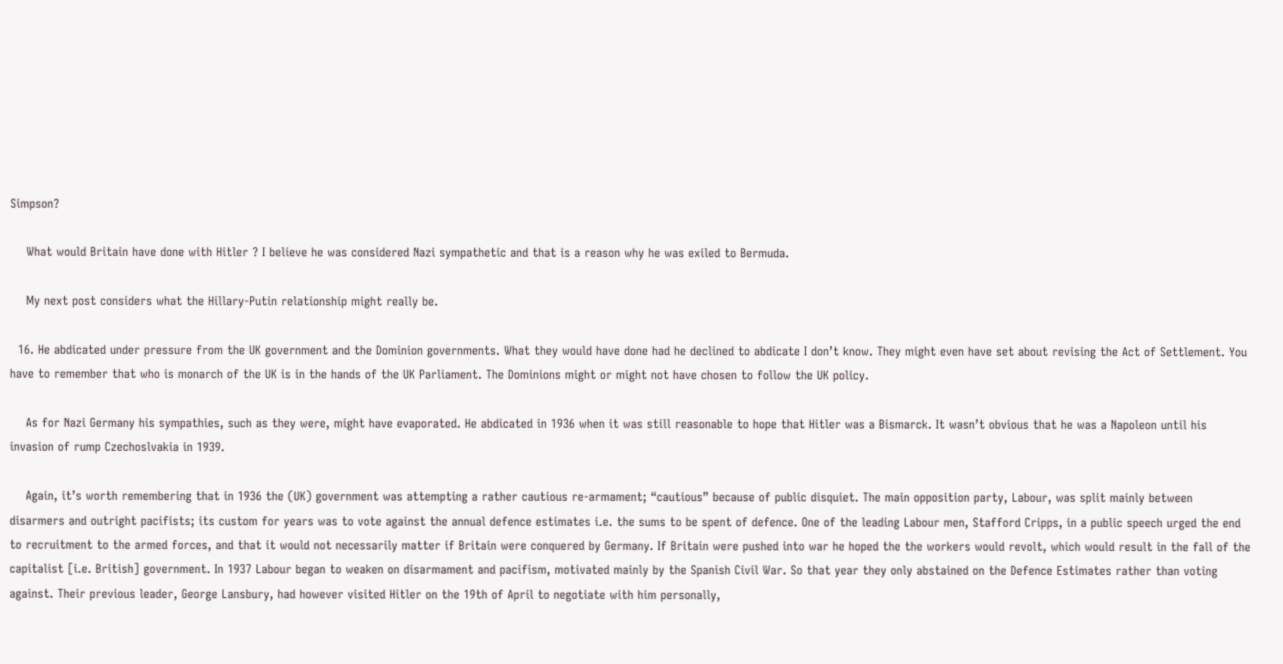Simpson?

    What would Britain have done with Hitler ? I believe he was considered Nazi sympathetic and that is a reason why he was exiled to Bermuda.

    My next post considers what the Hillary-Putin relationship might really be.

  16. He abdicated under pressure from the UK government and the Dominion governments. What they would have done had he declined to abdicate I don’t know. They might even have set about revising the Act of Settlement. You have to remember that who is monarch of the UK is in the hands of the UK Parliament. The Dominions might or might not have chosen to follow the UK policy.

    As for Nazi Germany his sympathies, such as they were, might have evaporated. He abdicated in 1936 when it was still reasonable to hope that Hitler was a Bismarck. It wasn’t obvious that he was a Napoleon until his invasion of rump Czechoslvakia in 1939.

    Again, it’s worth remembering that in 1936 the (UK) government was attempting a rather cautious re-armament; “cautious” because of public disquiet. The main opposition party, Labour, was split mainly between disarmers and outright pacifists; its custom for years was to vote against the annual defence estimates i.e. the sums to be spent of defence. One of the leading Labour men, Stafford Cripps, in a public speech urged the end to recruitment to the armed forces, and that it would not necessarily matter if Britain were conquered by Germany. If Britain were pushed into war he hoped the the workers would revolt, which would result in the fall of the capitalist [i.e. British] government. In 1937 Labour began to weaken on disarmament and pacifism, motivated mainly by the Spanish Civil War. So that year they only abstained on the Defence Estimates rather than voting against. Their previous leader, George Lansbury, had however visited Hitler on the 19th of April to negotiate with him personally,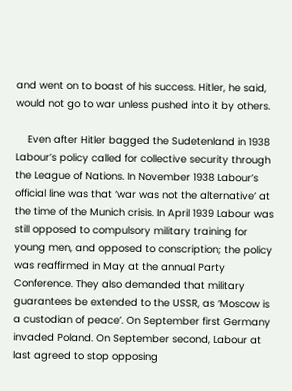and went on to boast of his success. Hitler, he said, would not go to war unless pushed into it by others.

    Even after Hitler bagged the Sudetenland in 1938 Labour’s policy called for collective security through the League of Nations. In November 1938 Labour’s official line was that ‘war was not the alternative’ at the time of the Munich crisis. In April 1939 Labour was still opposed to compulsory military training for young men, and opposed to conscription; the policy was reaffirmed in May at the annual Party Conference. They also demanded that military guarantees be extended to the USSR, as ‘Moscow is a custodian of peace’. On September first Germany invaded Poland. On September second, Labour at last agreed to stop opposing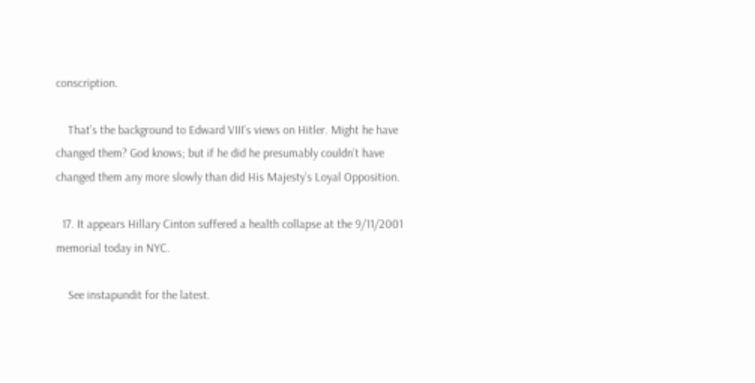conscription.

    That’s the background to Edward VIII’s views on Hitler. Might he have changed them? God knows; but if he did he presumably couldn’t have changed them any more slowly than did His Majesty’s Loyal Opposition.

  17. It appears Hillary Cinton suffered a health collapse at the 9/11/2001 memorial today in NYC.

    See instapundit for the latest.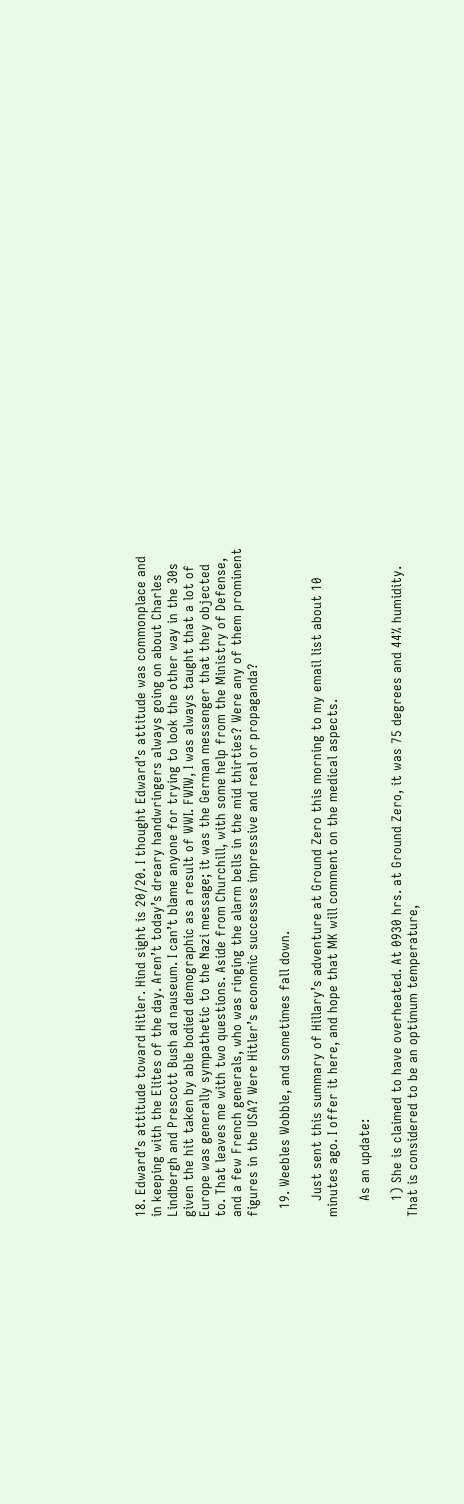18. Edward’s attitude toward Hitler. Hind sight is 20/20. I thought Edward’s attitude was commonplace and in keeping with the Elites of the day. Aren’t today’s dreary handwringers always going on about Charles Lindbergh and Prescott Bush ad nauseum. I can’t blame anyone for trying to look the other way in the 30s given the hit taken by able bodied demographic as a result of WWI. FWIW, I was always taught that a lot of Europe was generally sympathetic to the Nazi message; it was the German messenger that they objected to. That leaves me with two questions. Aside from Churchill, with some help from the Ministry of Defense, and a few French generals, who was ringing the alarm bells in the mid thirties? Were any of them prominent figures in the USA? Were Hitler’s economic successes impressive and real or propaganda?

  19. Weebles Wobble, and sometimes fall down.

    Just sent this summary of Hillary’s adventure at Ground Zero this morning to my email list about 10 minutes ago. I offer it here, and hope that MK will comment on the medical aspects.

    As an update:

    1) She is claimed to have overheated. At 0930 hrs. at Ground Zero, it was 75 degrees and 44% humidity. That is considered to be an optimum temperature,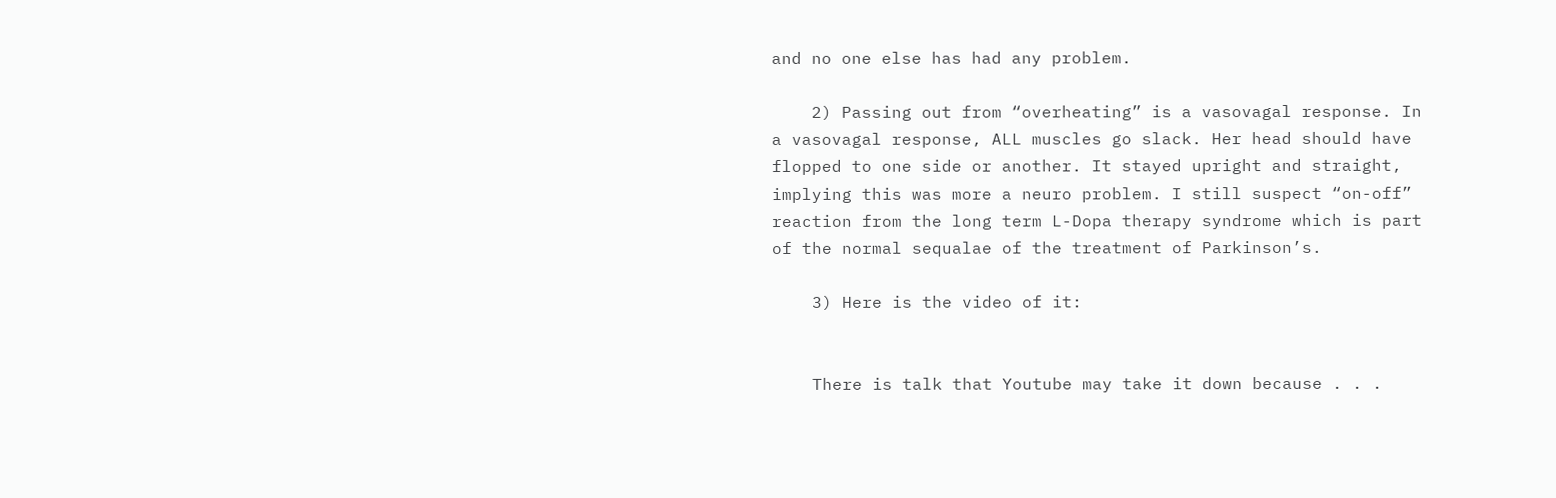and no one else has had any problem.

    2) Passing out from “overheating” is a vasovagal response. In a vasovagal response, ALL muscles go slack. Her head should have flopped to one side or another. It stayed upright and straight, implying this was more a neuro problem. I still suspect “on-off” reaction from the long term L-Dopa therapy syndrome which is part of the normal sequalae of the treatment of Parkinson’s.

    3) Here is the video of it:


    There is talk that Youtube may take it down because . . .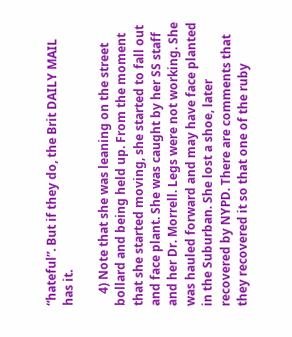“hateful”. But if they do, the Brit DAILY MAIL has it.

    4) Note that she was leaning on the street bollard and being held up. From the moment that she started moving, she started to fall out and face plant. She was caught by her SS staff and her Dr. Morrell. Legs were not working. She was hauled forward and may have face planted in the Suburban. She lost a shoe, later recovered by NYPD. There are comments that they recovered it so that one of the ruby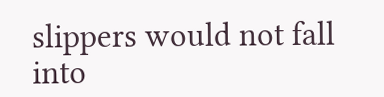slippers would not fall into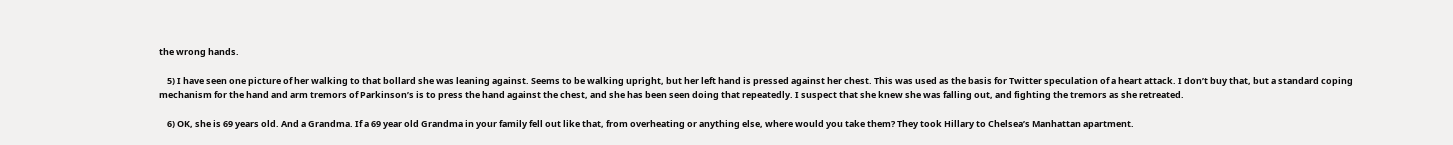the wrong hands.

    5) I have seen one picture of her walking to that bollard she was leaning against. Seems to be walking upright, but her left hand is pressed against her chest. This was used as the basis for Twitter speculation of a heart attack. I don’t buy that, but a standard coping mechanism for the hand and arm tremors of Parkinson’s is to press the hand against the chest, and she has been seen doing that repeatedly. I suspect that she knew she was falling out, and fighting the tremors as she retreated.

    6) OK, she is 69 years old. And a Grandma. If a 69 year old Grandma in your family fell out like that, from overheating or anything else, where would you take them? They took Hillary to Chelsea’s Manhattan apartment.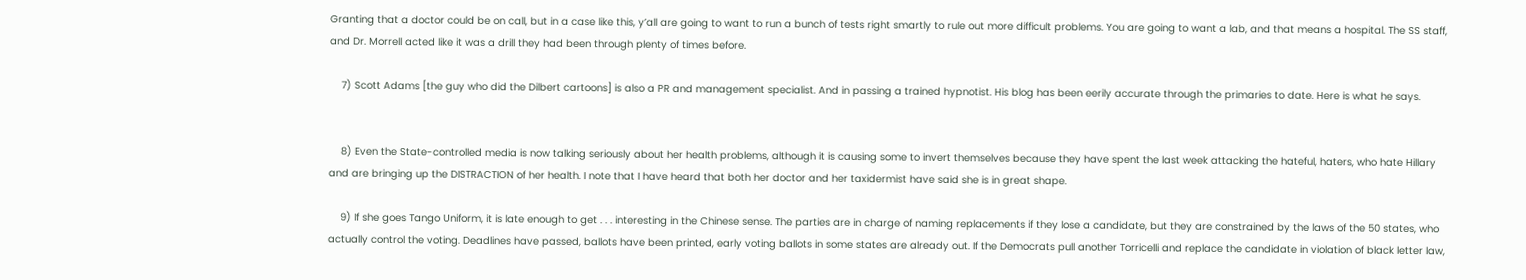Granting that a doctor could be on call, but in a case like this, y’all are going to want to run a bunch of tests right smartly to rule out more difficult problems. You are going to want a lab, and that means a hospital. The SS staff, and Dr. Morrell acted like it was a drill they had been through plenty of times before.

    7) Scott Adams [the guy who did the Dilbert cartoons] is also a PR and management specialist. And in passing a trained hypnotist. His blog has been eerily accurate through the primaries to date. Here is what he says.


    8) Even the State-controlled media is now talking seriously about her health problems, although it is causing some to invert themselves because they have spent the last week attacking the hateful, haters, who hate Hillary and are bringing up the DISTRACTION of her health. I note that I have heard that both her doctor and her taxidermist have said she is in great shape.

    9) If she goes Tango Uniform, it is late enough to get . . . interesting in the Chinese sense. The parties are in charge of naming replacements if they lose a candidate, but they are constrained by the laws of the 50 states, who actually control the voting. Deadlines have passed, ballots have been printed, early voting ballots in some states are already out. If the Democrats pull another Torricelli and replace the candidate in violation of black letter law,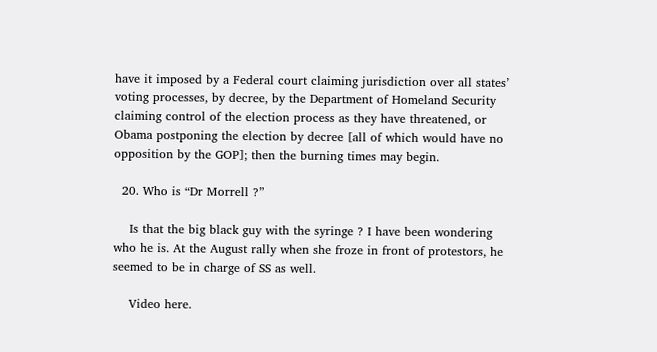have it imposed by a Federal court claiming jurisdiction over all states’ voting processes, by decree, by the Department of Homeland Security claiming control of the election process as they have threatened, or Obama postponing the election by decree [all of which would have no opposition by the GOP]; then the burning times may begin.

  20. Who is “Dr Morrell ?”

    Is that the big black guy with the syringe ? I have been wondering who he is. At the August rally when she froze in front of protestors, he seemed to be in charge of SS as well.

    Video here.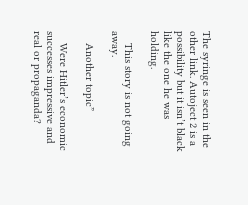The syringe is seen in the other link. Autoject 2 is a possibility but it isn’t black like the one he was holding.

    This story is not going away.

    Another topic”

    Were Hitler’s economic successes impressive and real or propaganda?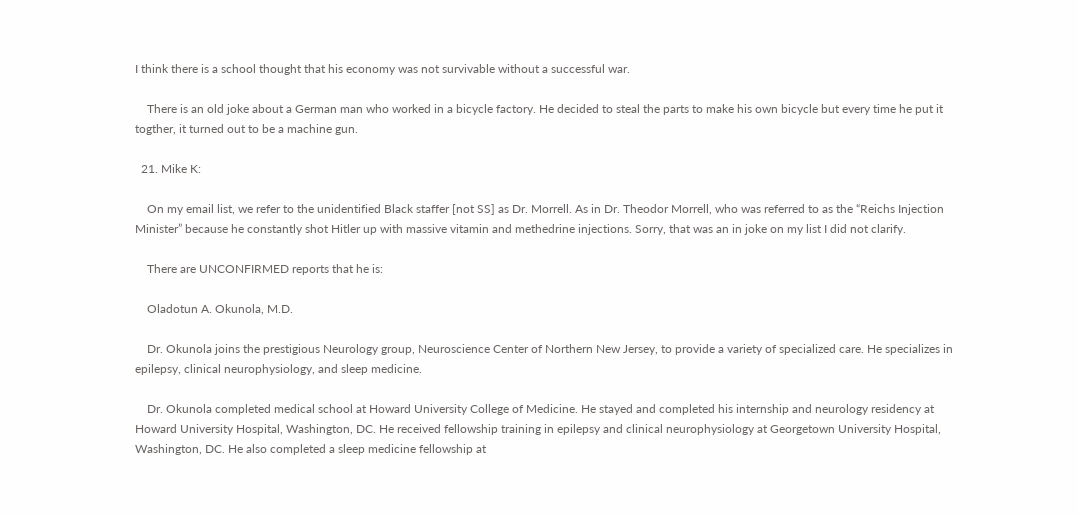I think there is a school thought that his economy was not survivable without a successful war.

    There is an old joke about a German man who worked in a bicycle factory. He decided to steal the parts to make his own bicycle but every time he put it togther, it turned out to be a machine gun.

  21. Mike K:

    On my email list, we refer to the unidentified Black staffer [not SS] as Dr. Morrell. As in Dr. Theodor Morrell, who was referred to as the “Reichs Injection Minister” because he constantly shot Hitler up with massive vitamin and methedrine injections. Sorry, that was an in joke on my list I did not clarify.

    There are UNCONFIRMED reports that he is:

    Oladotun A. Okunola, M.D.

    Dr. Okunola joins the prestigious Neurology group, Neuroscience Center of Northern New Jersey, to provide a variety of specialized care. He specializes in epilepsy, clinical neurophysiology, and sleep medicine.

    Dr. Okunola completed medical school at Howard University College of Medicine. He stayed and completed his internship and neurology residency at Howard University Hospital, Washington, DC. He received fellowship training in epilepsy and clinical neurophysiology at Georgetown University Hospital, Washington, DC. He also completed a sleep medicine fellowship at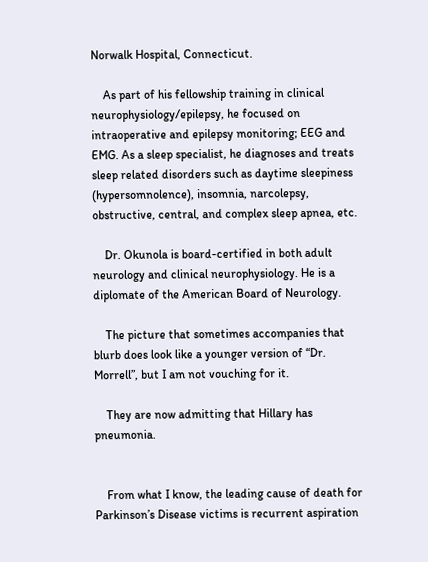Norwalk Hospital, Connecticut.

    As part of his fellowship training in clinical neurophysiology/epilepsy, he focused on intraoperative and epilepsy monitoring; EEG and EMG. As a sleep specialist, he diagnoses and treats sleep related disorders such as daytime sleepiness (hypersomnolence), insomnia, narcolepsy, obstructive, central, and complex sleep apnea, etc.

    Dr. Okunola is board-certified in both adult neurology and clinical neurophysiology. He is a diplomate of the American Board of Neurology.

    The picture that sometimes accompanies that blurb does look like a younger version of “Dr. Morrell”, but I am not vouching for it.

    They are now admitting that Hillary has pneumonia.


    From what I know, the leading cause of death for Parkinson’s Disease victims is recurrent aspiration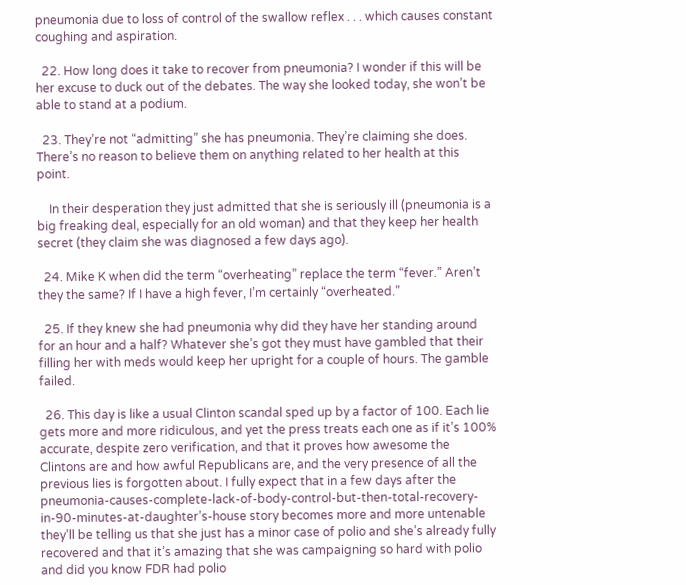pneumonia due to loss of control of the swallow reflex . . . which causes constant coughing and aspiration.

  22. How long does it take to recover from pneumonia? I wonder if this will be her excuse to duck out of the debates. The way she looked today, she won’t be able to stand at a podium.

  23. They’re not “admitting” she has pneumonia. They’re claiming she does. There’s no reason to believe them on anything related to her health at this point.

    In their desperation they just admitted that she is seriously ill (pneumonia is a big freaking deal, especially for an old woman) and that they keep her health secret (they claim she was diagnosed a few days ago).

  24. Mike K when did the term “overheating” replace the term “fever.” Aren’t they the same? If I have a high fever, I’m certainly “overheated.”

  25. If they knew she had pneumonia why did they have her standing around for an hour and a half? Whatever she’s got they must have gambled that their filling her with meds would keep her upright for a couple of hours. The gamble failed.

  26. This day is like a usual Clinton scandal sped up by a factor of 100. Each lie gets more and more ridiculous, and yet the press treats each one as if it’s 100% accurate, despite zero verification, and that it proves how awesome the Clintons are and how awful Republicans are, and the very presence of all the previous lies is forgotten about. I fully expect that in a few days after the pneumonia-causes-complete-lack-of-body-control-but-then-total-recovery-in-90-minutes-at-daughter’s-house story becomes more and more untenable they’ll be telling us that she just has a minor case of polio and she’s already fully recovered and that it’s amazing that she was campaigning so hard with polio and did you know FDR had polio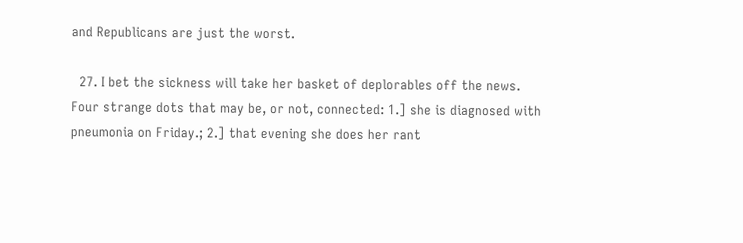and Republicans are just the worst.

  27. I bet the sickness will take her basket of deplorables off the news. Four strange dots that may be, or not, connected: 1.] she is diagnosed with pneumonia on Friday.; 2.] that evening she does her rant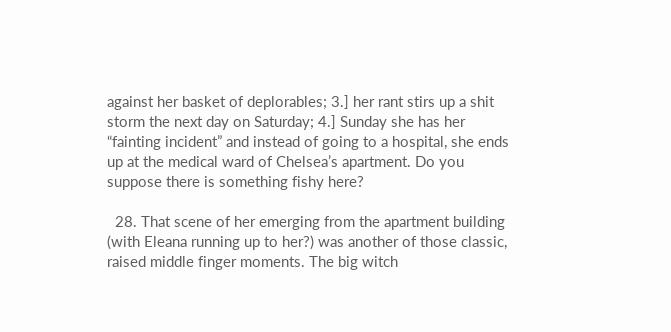against her basket of deplorables; 3.] her rant stirs up a shit storm the next day on Saturday; 4.] Sunday she has her “fainting incident” and instead of going to a hospital, she ends up at the medical ward of Chelsea’s apartment. Do you suppose there is something fishy here?

  28. That scene of her emerging from the apartment building (with Eleana running up to her?) was another of those classic, raised middle finger moments. The big witch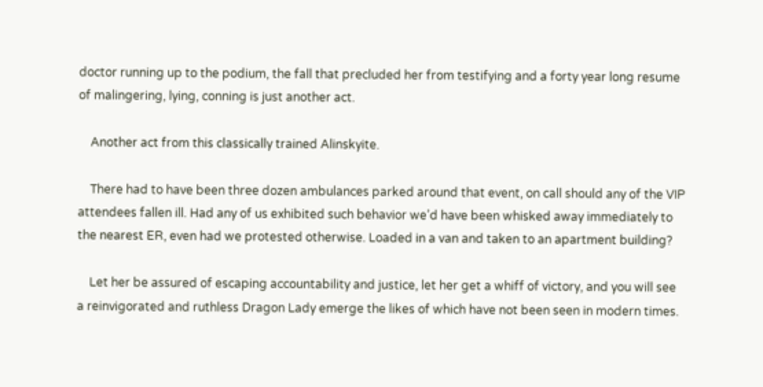doctor running up to the podium, the fall that precluded her from testifying and a forty year long resume of malingering, lying, conning is just another act.

    Another act from this classically trained Alinskyite.

    There had to have been three dozen ambulances parked around that event, on call should any of the VIP attendees fallen ill. Had any of us exhibited such behavior we’d have been whisked away immediately to the nearest ER, even had we protested otherwise. Loaded in a van and taken to an apartment building?

    Let her be assured of escaping accountability and justice, let her get a whiff of victory, and you will see a reinvigorated and ruthless Dragon Lady emerge the likes of which have not been seen in modern times.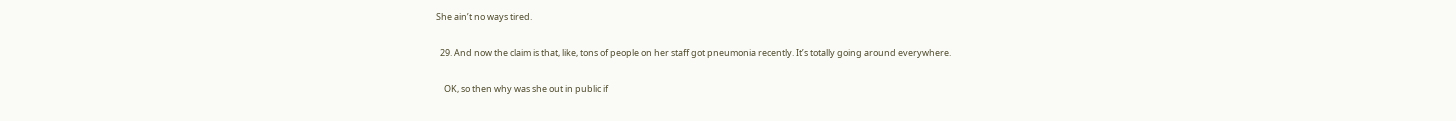She ain’t no ways tired.

  29. And now the claim is that, like, tons of people on her staff got pneumonia recently. It’s totally going around everywhere.

    OK, so then why was she out in public if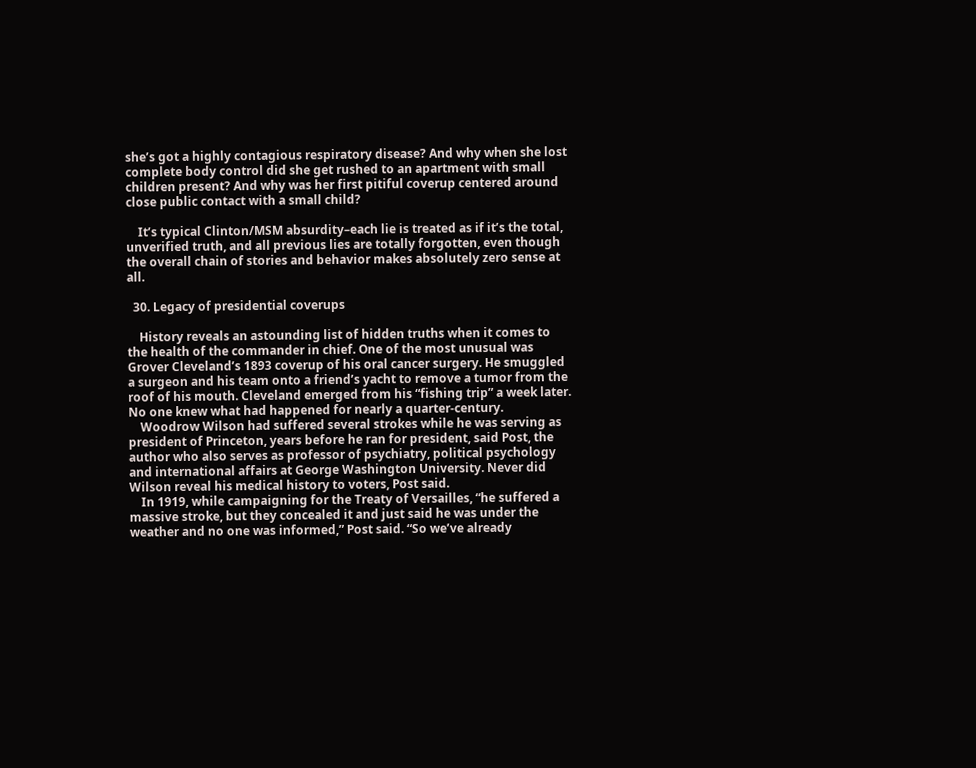she’s got a highly contagious respiratory disease? And why when she lost complete body control did she get rushed to an apartment with small children present? And why was her first pitiful coverup centered around close public contact with a small child?

    It’s typical Clinton/MSM absurdity–each lie is treated as if it’s the total, unverified truth, and all previous lies are totally forgotten, even though the overall chain of stories and behavior makes absolutely zero sense at all.

  30. Legacy of presidential coverups

    History reveals an astounding list of hidden truths when it comes to the health of the commander in chief. One of the most unusual was Grover Cleveland’s 1893 coverup of his oral cancer surgery. He smuggled a surgeon and his team onto a friend’s yacht to remove a tumor from the roof of his mouth. Cleveland emerged from his “fishing trip” a week later. No one knew what had happened for nearly a quarter-century.
    Woodrow Wilson had suffered several strokes while he was serving as president of Princeton, years before he ran for president, said Post, the author who also serves as professor of psychiatry, political psychology and international affairs at George Washington University. Never did Wilson reveal his medical history to voters, Post said.
    In 1919, while campaigning for the Treaty of Versailles, “he suffered a massive stroke, but they concealed it and just said he was under the weather and no one was informed,” Post said. “So we’ve already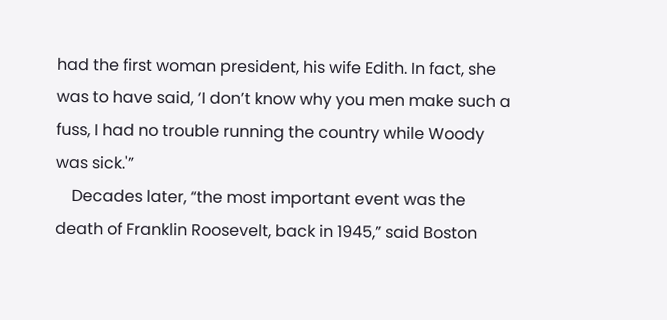had the first woman president, his wife Edith. In fact, she was to have said, ‘I don’t know why you men make such a fuss, I had no trouble running the country while Woody was sick.'”
    Decades later, “the most important event was the death of Franklin Roosevelt, back in 1945,” said Boston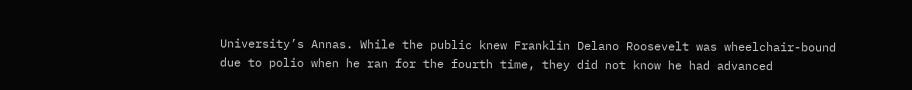University’s Annas. While the public knew Franklin Delano Roosevelt was wheelchair-bound due to polio when he ran for the fourth time, they did not know he had advanced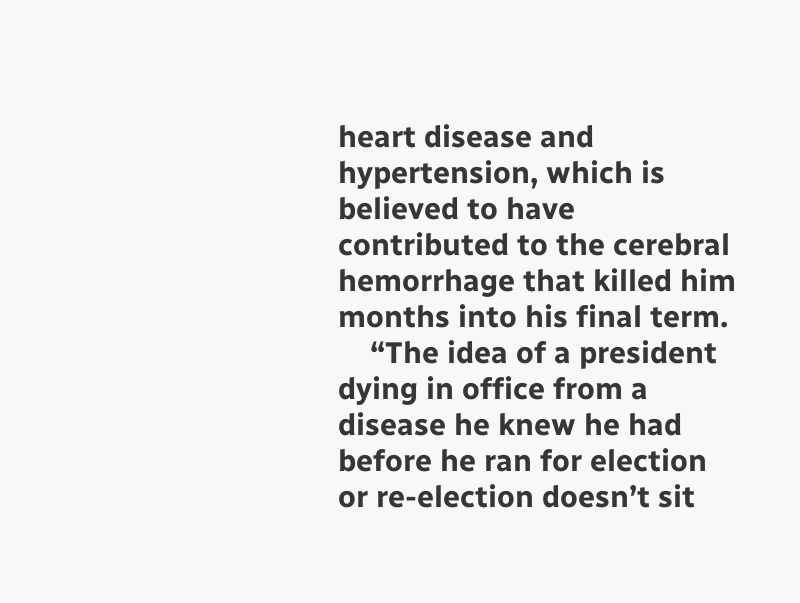heart disease and hypertension, which is believed to have contributed to the cerebral hemorrhage that killed him months into his final term.
    “The idea of a president dying in office from a disease he knew he had before he ran for election or re-election doesn’t sit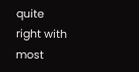quite right with most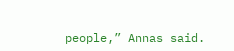people,” Annas said.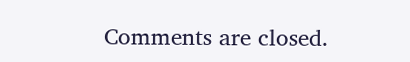Comments are closed.